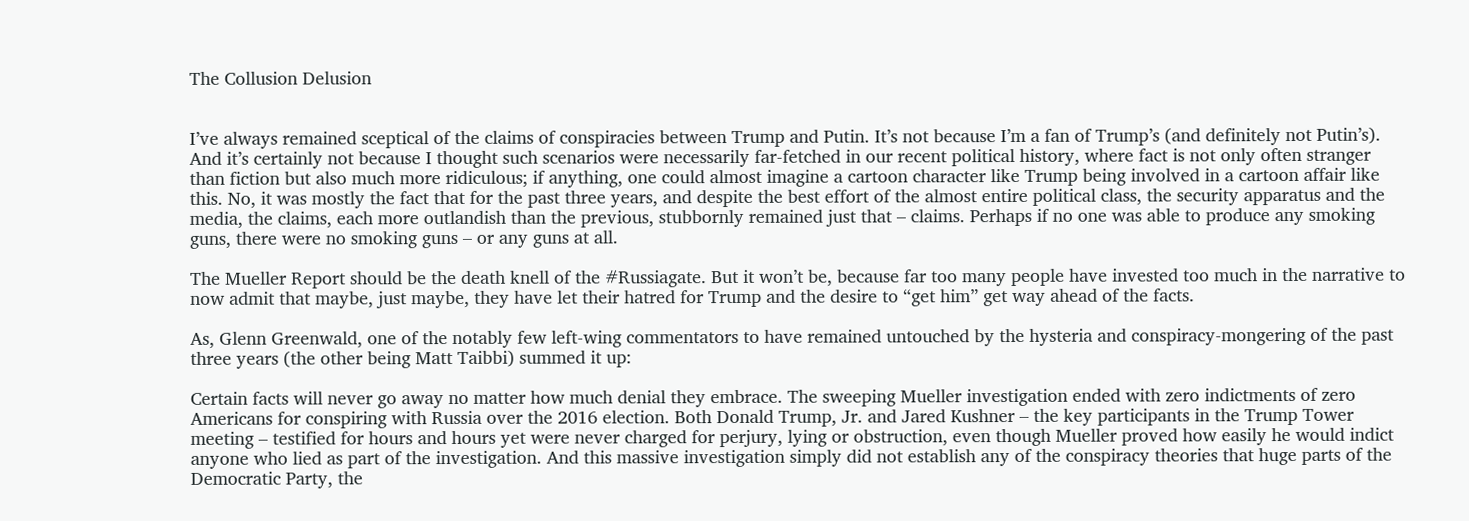The Collusion Delusion


I’ve always remained sceptical of the claims of conspiracies between Trump and Putin. It’s not because I’m a fan of Trump’s (and definitely not Putin’s). And it’s certainly not because I thought such scenarios were necessarily far-fetched in our recent political history, where fact is not only often stranger than fiction but also much more ridiculous; if anything, one could almost imagine a cartoon character like Trump being involved in a cartoon affair like this. No, it was mostly the fact that for the past three years, and despite the best effort of the almost entire political class, the security apparatus and the media, the claims, each more outlandish than the previous, stubbornly remained just that – claims. Perhaps if no one was able to produce any smoking guns, there were no smoking guns – or any guns at all.

The Mueller Report should be the death knell of the #Russiagate. But it won’t be, because far too many people have invested too much in the narrative to now admit that maybe, just maybe, they have let their hatred for Trump and the desire to “get him” get way ahead of the facts.

As, Glenn Greenwald, one of the notably few left-wing commentators to have remained untouched by the hysteria and conspiracy-mongering of the past three years (the other being Matt Taibbi) summed it up:

Certain facts will never go away no matter how much denial they embrace. The sweeping Mueller investigation ended with zero indictments of zero Americans for conspiring with Russia over the 2016 election. Both Donald Trump, Jr. and Jared Kushner – the key participants in the Trump Tower meeting – testified for hours and hours yet were never charged for perjury, lying or obstruction, even though Mueller proved how easily he would indict anyone who lied as part of the investigation. And this massive investigation simply did not establish any of the conspiracy theories that huge parts of the Democratic Party, the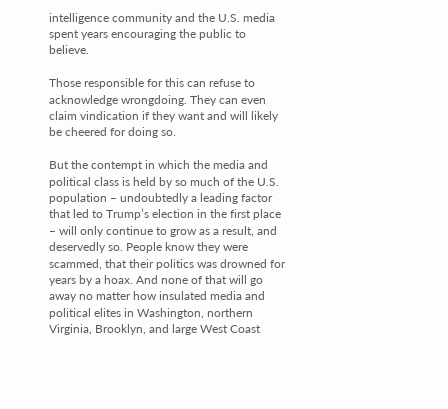intelligence community and the U.S. media spent years encouraging the public to believe.

Those responsible for this can refuse to acknowledge wrongdoing. They can even claim vindication if they want and will likely be cheered for doing so.

But the contempt in which the media and political class is held by so much of the U.S. population – undoubtedly a leading factor that led to Trump’s election in the first place – will only continue to grow as a result, and deservedly so. People know they were scammed, that their politics was drowned for years by a hoax. And none of that will go away no matter how insulated media and political elites in Washington, northern Virginia, Brooklyn, and large West Coast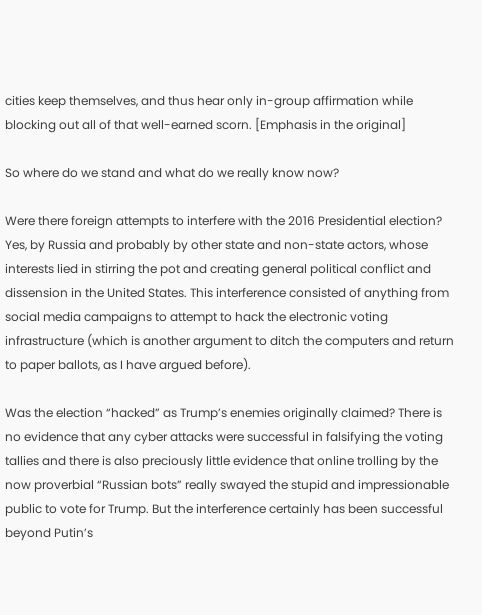cities keep themselves, and thus hear only in-group affirmation while blocking out all of that well-earned scorn. [Emphasis in the original]

So where do we stand and what do we really know now?

Were there foreign attempts to interfere with the 2016 Presidential election? Yes, by Russia and probably by other state and non-state actors, whose interests lied in stirring the pot and creating general political conflict and dissension in the United States. This interference consisted of anything from social media campaigns to attempt to hack the electronic voting infrastructure (which is another argument to ditch the computers and return to paper ballots, as I have argued before).

Was the election “hacked” as Trump’s enemies originally claimed? There is no evidence that any cyber attacks were successful in falsifying the voting tallies and there is also preciously little evidence that online trolling by the now proverbial “Russian bots” really swayed the stupid and impressionable public to vote for Trump. But the interference certainly has been successful beyond Putin’s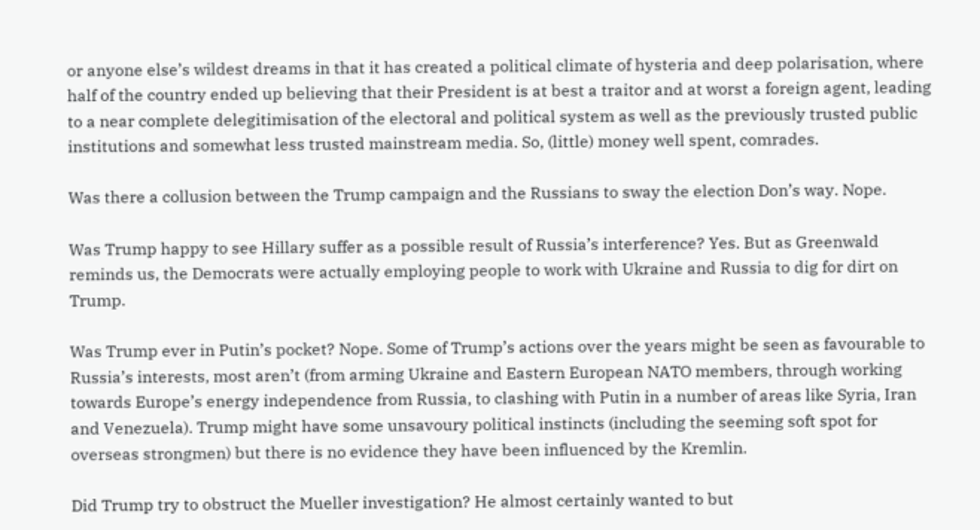or anyone else’s wildest dreams in that it has created a political climate of hysteria and deep polarisation, where half of the country ended up believing that their President is at best a traitor and at worst a foreign agent, leading to a near complete delegitimisation of the electoral and political system as well as the previously trusted public institutions and somewhat less trusted mainstream media. So, (little) money well spent, comrades.

Was there a collusion between the Trump campaign and the Russians to sway the election Don’s way. Nope.

Was Trump happy to see Hillary suffer as a possible result of Russia’s interference? Yes. But as Greenwald reminds us, the Democrats were actually employing people to work with Ukraine and Russia to dig for dirt on Trump.

Was Trump ever in Putin’s pocket? Nope. Some of Trump’s actions over the years might be seen as favourable to Russia’s interests, most aren’t (from arming Ukraine and Eastern European NATO members, through working towards Europe’s energy independence from Russia, to clashing with Putin in a number of areas like Syria, Iran and Venezuela). Trump might have some unsavoury political instincts (including the seeming soft spot for overseas strongmen) but there is no evidence they have been influenced by the Kremlin.

Did Trump try to obstruct the Mueller investigation? He almost certainly wanted to but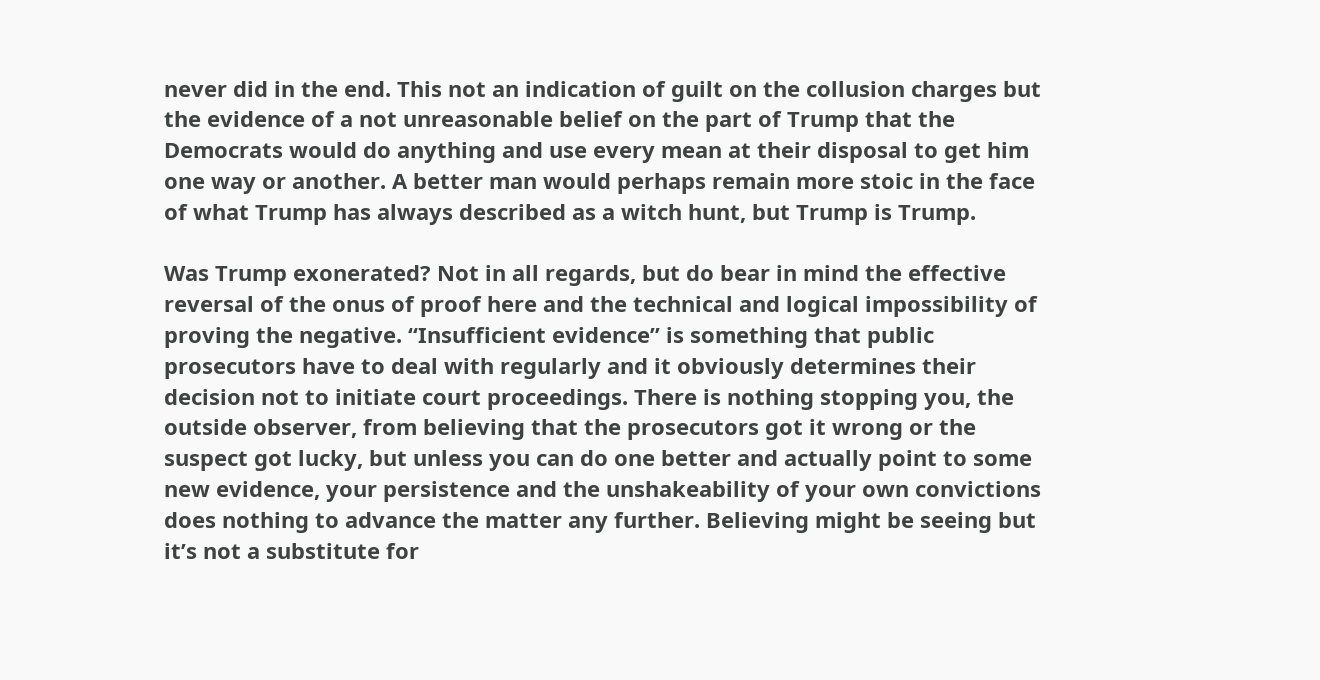never did in the end. This not an indication of guilt on the collusion charges but the evidence of a not unreasonable belief on the part of Trump that the Democrats would do anything and use every mean at their disposal to get him one way or another. A better man would perhaps remain more stoic in the face of what Trump has always described as a witch hunt, but Trump is Trump.

Was Trump exonerated? Not in all regards, but do bear in mind the effective reversal of the onus of proof here and the technical and logical impossibility of proving the negative. “Insufficient evidence” is something that public prosecutors have to deal with regularly and it obviously determines their decision not to initiate court proceedings. There is nothing stopping you, the outside observer, from believing that the prosecutors got it wrong or the suspect got lucky, but unless you can do one better and actually point to some new evidence, your persistence and the unshakeability of your own convictions does nothing to advance the matter any further. Believing might be seeing but it’s not a substitute for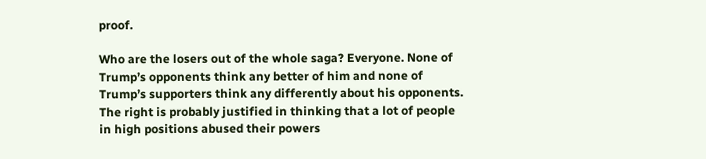proof.

Who are the losers out of the whole saga? Everyone. None of Trump’s opponents think any better of him and none of Trump’s supporters think any differently about his opponents. The right is probably justified in thinking that a lot of people in high positions abused their powers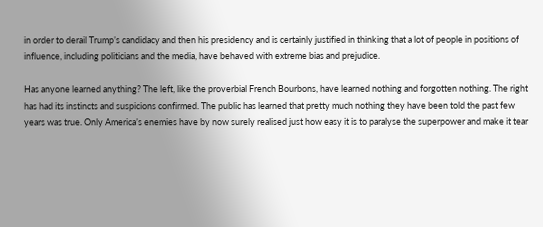in order to derail Trump’s candidacy and then his presidency and is certainly justified in thinking that a lot of people in positions of influence, including politicians and the media, have behaved with extreme bias and prejudice.

Has anyone learned anything? The left, like the proverbial French Bourbons, have learned nothing and forgotten nothing. The right has had its instincts and suspicions confirmed. The public has learned that pretty much nothing they have been told the past few years was true. Only America’s enemies have by now surely realised just how easy it is to paralyse the superpower and make it tear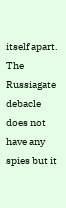itself apart. The Russiagate debacle does not have any spies but it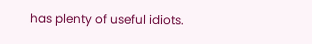has plenty of useful idiots.